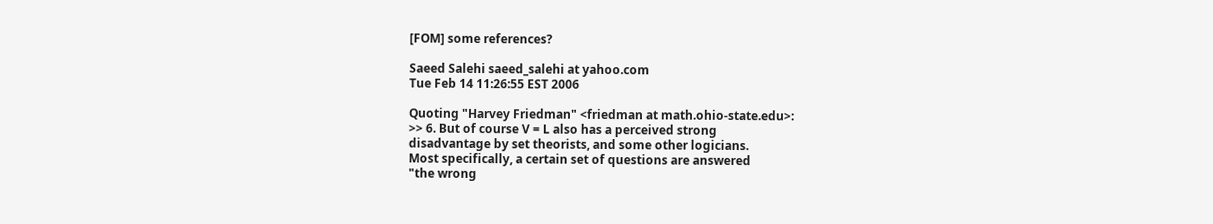[FOM] some references?

Saeed Salehi saeed_salehi at yahoo.com
Tue Feb 14 11:26:55 EST 2006

Quoting "Harvey Friedman" <friedman at math.ohio-state.edu>:
>> 6. But of course V = L also has a perceived strong
disadvantage by set theorists, and some other logicians.
Most specifically, a certain set of questions are answered
"the wrong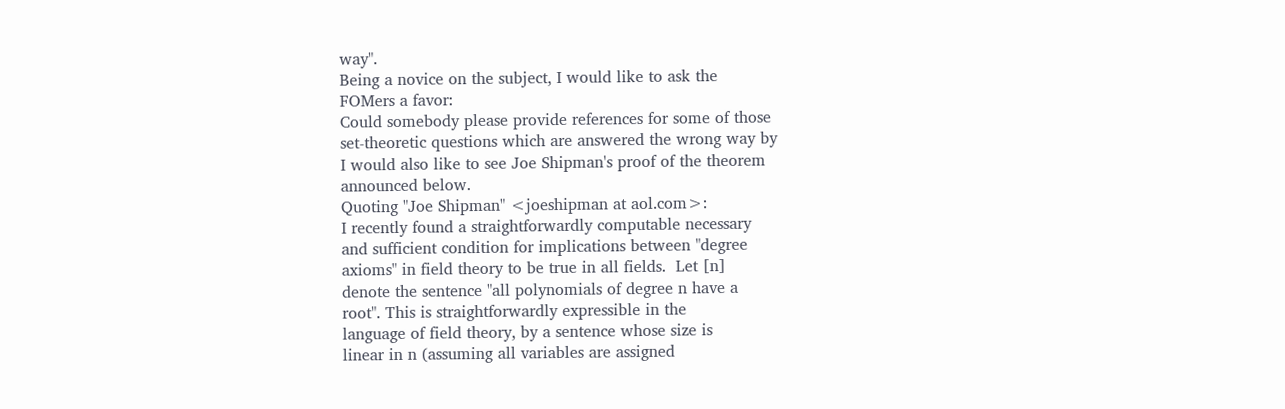way".
Being a novice on the subject, I would like to ask the
FOMers a favor:
Could somebody please provide references for some of those
set-theoretic questions which are answered the wrong way by
I would also like to see Joe Shipman's proof of the theorem
announced below.
Quoting "Joe Shipman" <joeshipman at aol.com>:
I recently found a straightforwardly computable necessary
and sufficient condition for implications between "degree
axioms" in field theory to be true in all fields.  Let [n]
denote the sentence "all polynomials of degree n have a
root". This is straightforwardly expressible in the
language of field theory, by a sentence whose size is
linear in n (assuming all variables are assigned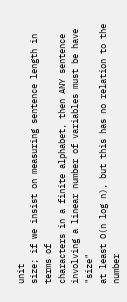unit
size; if we insist on measuring sentence length in terms of
characters in a finite alphabet, then ANY sentence
involving a linear number of variables must be have "size"
at least O(n log n), but this has no relation to the number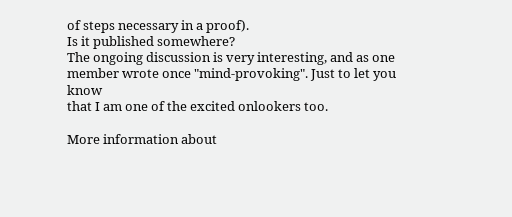of steps necessary in a proof).
Is it published somewhere?
The ongoing discussion is very interesting, and as one
member wrote once "mind-provoking". Just to let you know
that I am one of the excited onlookers too.

More information about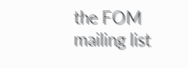the FOM mailing list